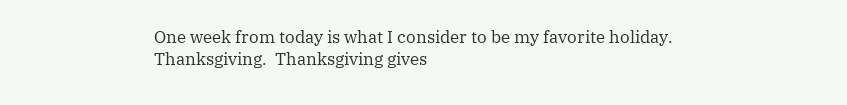One week from today is what I consider to be my favorite holiday.  Thanksgiving.  Thanksgiving gives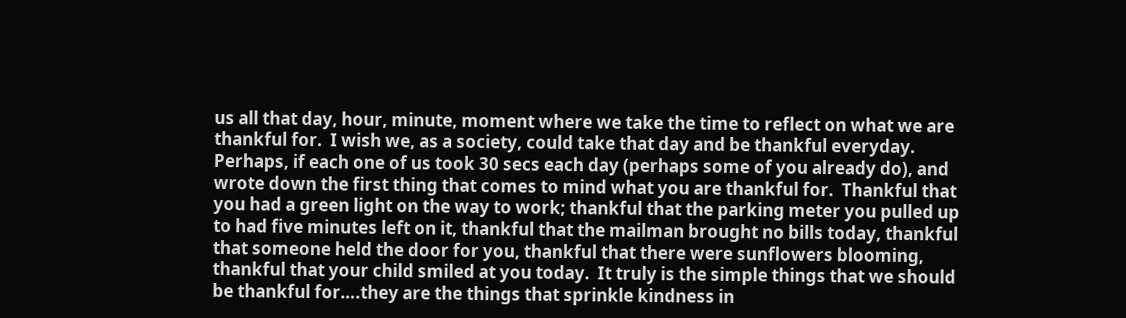us all that day, hour, minute, moment where we take the time to reflect on what we are thankful for.  I wish we, as a society, could take that day and be thankful everyday.  Perhaps, if each one of us took 30 secs each day (perhaps some of you already do), and wrote down the first thing that comes to mind what you are thankful for.  Thankful that you had a green light on the way to work; thankful that the parking meter you pulled up to had five minutes left on it, thankful that the mailman brought no bills today, thankful that someone held the door for you, thankful that there were sunflowers blooming, thankful that your child smiled at you today.  It truly is the simple things that we should be thankful for….they are the things that sprinkle kindness in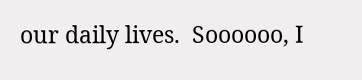our daily lives.  Soooooo, I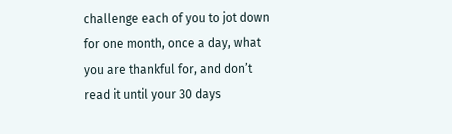challenge each of you to jot down for one month, once a day, what you are thankful for, and don’t read it until your 30 days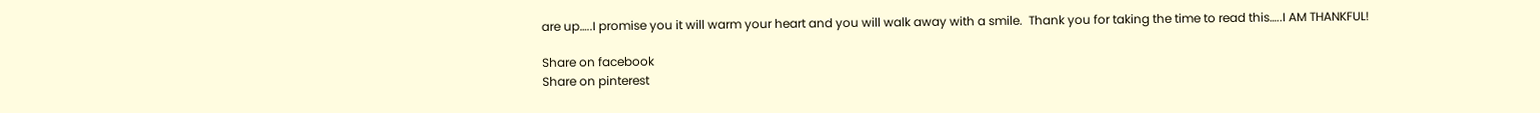are up…..I promise you it will warm your heart and you will walk away with a smile.  Thank you for taking the time to read this…..I AM THANKFUL!

Share on facebook
Share on pinterest